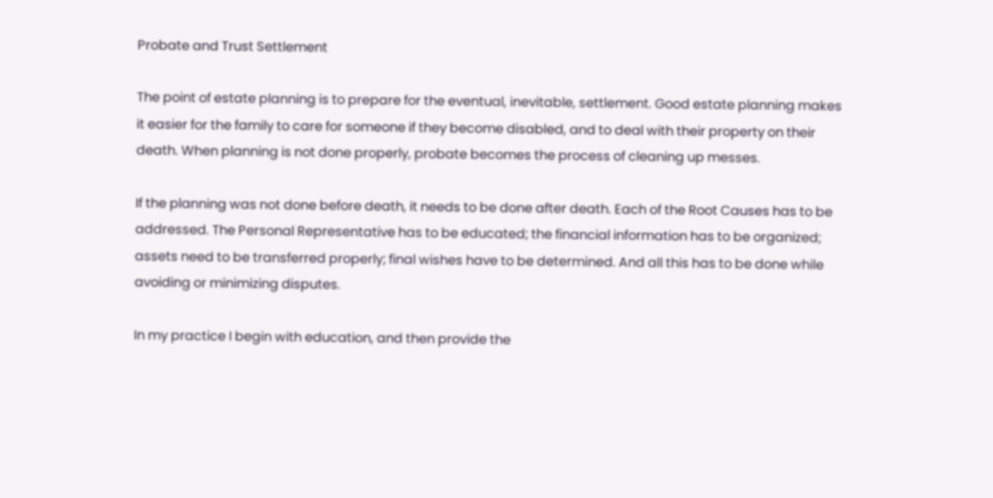Probate and Trust Settlement

The point of estate planning is to prepare for the eventual, inevitable, settlement. Good estate planning makes it easier for the family to care for someone if they become disabled, and to deal with their property on their death. When planning is not done properly, probate becomes the process of cleaning up messes.

If the planning was not done before death, it needs to be done after death. Each of the Root Causes has to be addressed. The Personal Representative has to be educated; the financial information has to be organized; assets need to be transferred properly; final wishes have to be determined. And all this has to be done while avoiding or minimizing disputes.

In my practice I begin with education, and then provide the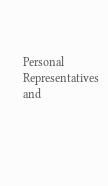Personal Representatives and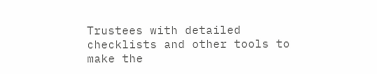Trustees with detailed checklists and other tools to make the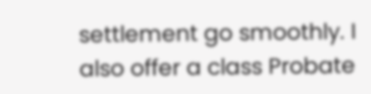settlement go smoothly. I also offer a class Probate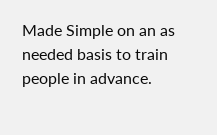Made Simple on an as needed basis to train people in advance.